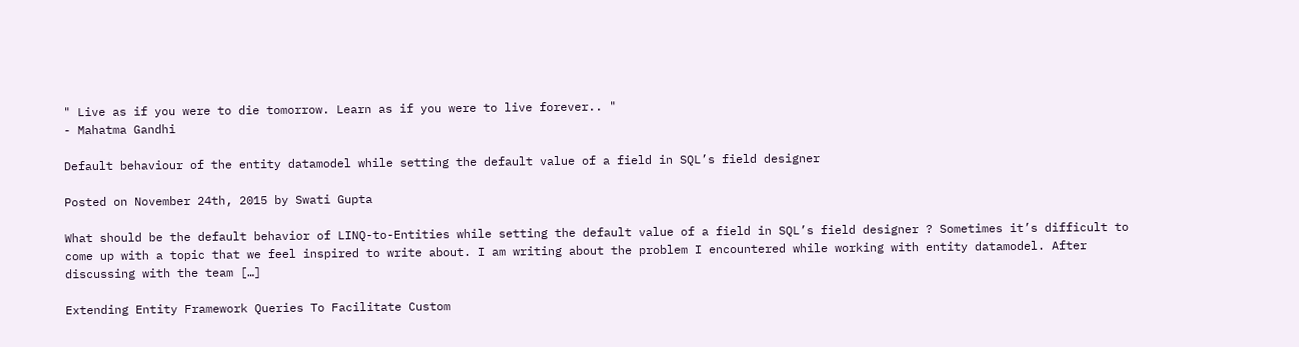" Live as if you were to die tomorrow. Learn as if you were to live forever.. "
- Mahatma Gandhi

Default behaviour of the entity datamodel while setting the default value of a field in SQL’s field designer

Posted on November 24th, 2015 by Swati Gupta

What should be the default behavior of LINQ-to-Entities while setting the default value of a field in SQL’s field designer ? Sometimes it’s difficult to come up with a topic that we feel inspired to write about. I am writing about the problem I encountered while working with entity datamodel. After discussing with the team […]

Extending Entity Framework Queries To Facilitate Custom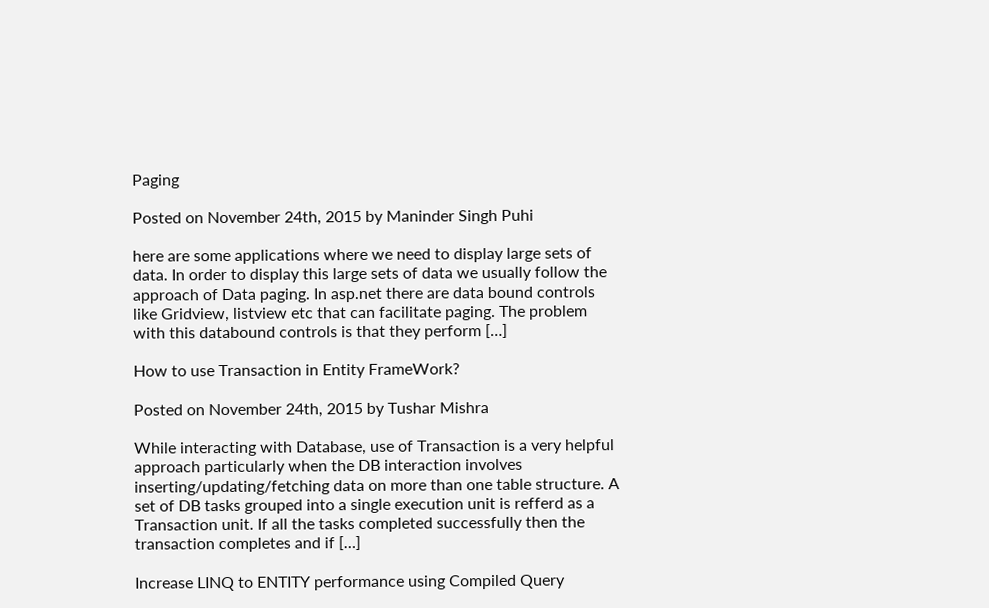Paging

Posted on November 24th, 2015 by Maninder Singh Puhi

here are some applications where we need to display large sets of data. In order to display this large sets of data we usually follow the approach of Data paging. In asp.net there are data bound controls like Gridview, listview etc that can facilitate paging. The problem with this databound controls is that they perform […]

How to use Transaction in Entity FrameWork?

Posted on November 24th, 2015 by Tushar Mishra

While interacting with Database, use of Transaction is a very helpful approach particularly when the DB interaction involves inserting/updating/fetching data on more than one table structure. A set of DB tasks grouped into a single execution unit is refferd as a Transaction unit. If all the tasks completed successfully then the transaction completes and if […]

Increase LINQ to ENTITY performance using Compiled Query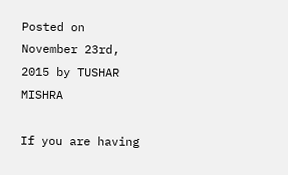Posted on November 23rd, 2015 by TUSHAR MISHRA

If you are having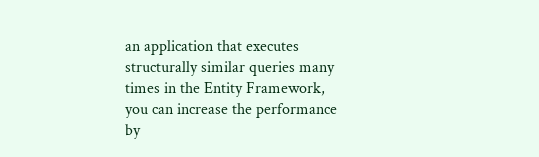an application that executes structurally similar queries many times in the Entity Framework, you can increase the performance by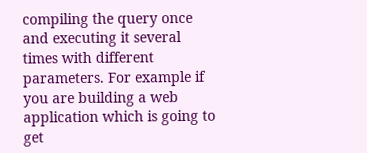compiling the query once and executing it several times with different parameters. For example if you are building a web application which is going to get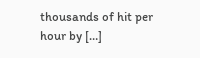thousands of hit per hour by […]